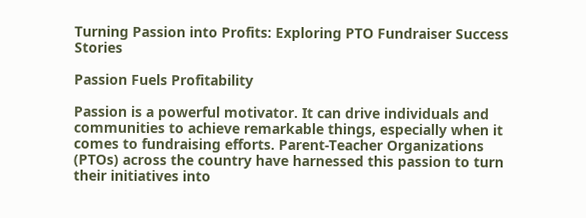Turning Passion into Profits: Exploring PTO Fundraiser Success Stories

Passion Fuels Profitability

Passion is a powerful motivator. It can drive individuals and communities to achieve remarkable things, especially when it comes to fundraising efforts. Parent-Teacher Organizations (PTOs) across the country have harnessed this passion to turn their initiatives into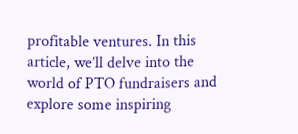profitable ventures. In this article, we’ll delve into the world of PTO fundraisers and explore some inspiring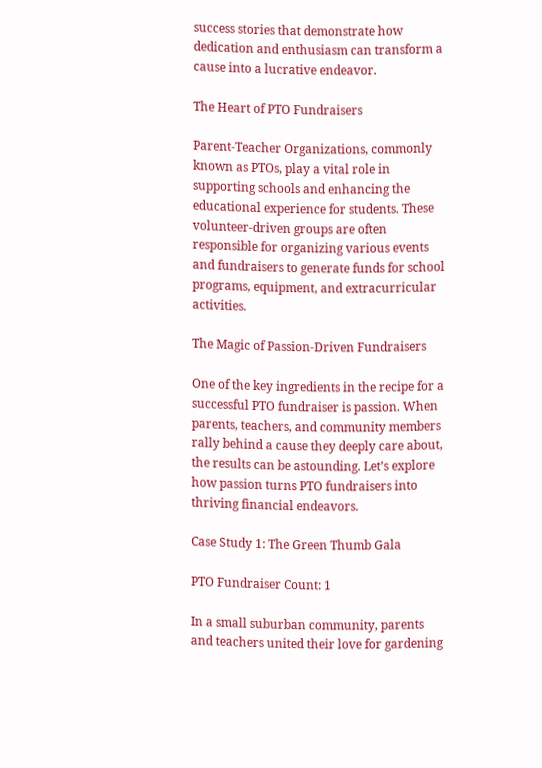success stories that demonstrate how dedication and enthusiasm can transform a cause into a lucrative endeavor.

The Heart of PTO Fundraisers

Parent-Teacher Organizations, commonly known as PTOs, play a vital role in supporting schools and enhancing the educational experience for students. These volunteer-driven groups are often responsible for organizing various events and fundraisers to generate funds for school programs, equipment, and extracurricular activities.

The Magic of Passion-Driven Fundraisers

One of the key ingredients in the recipe for a successful PTO fundraiser is passion. When parents, teachers, and community members rally behind a cause they deeply care about, the results can be astounding. Let’s explore how passion turns PTO fundraisers into thriving financial endeavors.

Case Study 1: The Green Thumb Gala

PTO Fundraiser Count: 1

In a small suburban community, parents and teachers united their love for gardening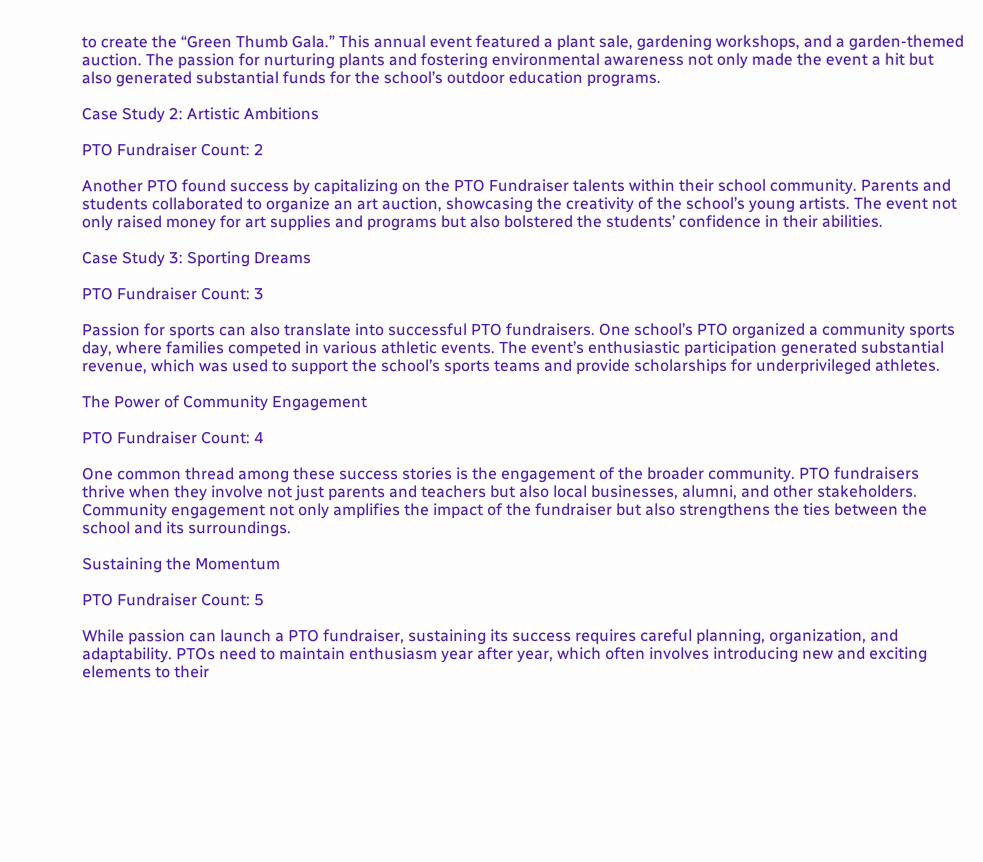to create the “Green Thumb Gala.” This annual event featured a plant sale, gardening workshops, and a garden-themed auction. The passion for nurturing plants and fostering environmental awareness not only made the event a hit but also generated substantial funds for the school’s outdoor education programs.

Case Study 2: Artistic Ambitions

PTO Fundraiser Count: 2

Another PTO found success by capitalizing on the PTO Fundraiser talents within their school community. Parents and students collaborated to organize an art auction, showcasing the creativity of the school’s young artists. The event not only raised money for art supplies and programs but also bolstered the students’ confidence in their abilities.

Case Study 3: Sporting Dreams

PTO Fundraiser Count: 3

Passion for sports can also translate into successful PTO fundraisers. One school’s PTO organized a community sports day, where families competed in various athletic events. The event’s enthusiastic participation generated substantial revenue, which was used to support the school’s sports teams and provide scholarships for underprivileged athletes.

The Power of Community Engagement

PTO Fundraiser Count: 4

One common thread among these success stories is the engagement of the broader community. PTO fundraisers thrive when they involve not just parents and teachers but also local businesses, alumni, and other stakeholders. Community engagement not only amplifies the impact of the fundraiser but also strengthens the ties between the school and its surroundings.

Sustaining the Momentum

PTO Fundraiser Count: 5

While passion can launch a PTO fundraiser, sustaining its success requires careful planning, organization, and adaptability. PTOs need to maintain enthusiasm year after year, which often involves introducing new and exciting elements to their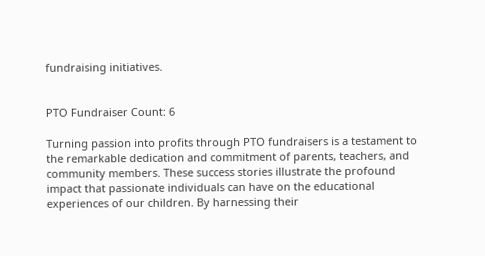fundraising initiatives.


PTO Fundraiser Count: 6

Turning passion into profits through PTO fundraisers is a testament to the remarkable dedication and commitment of parents, teachers, and community members. These success stories illustrate the profound impact that passionate individuals can have on the educational experiences of our children. By harnessing their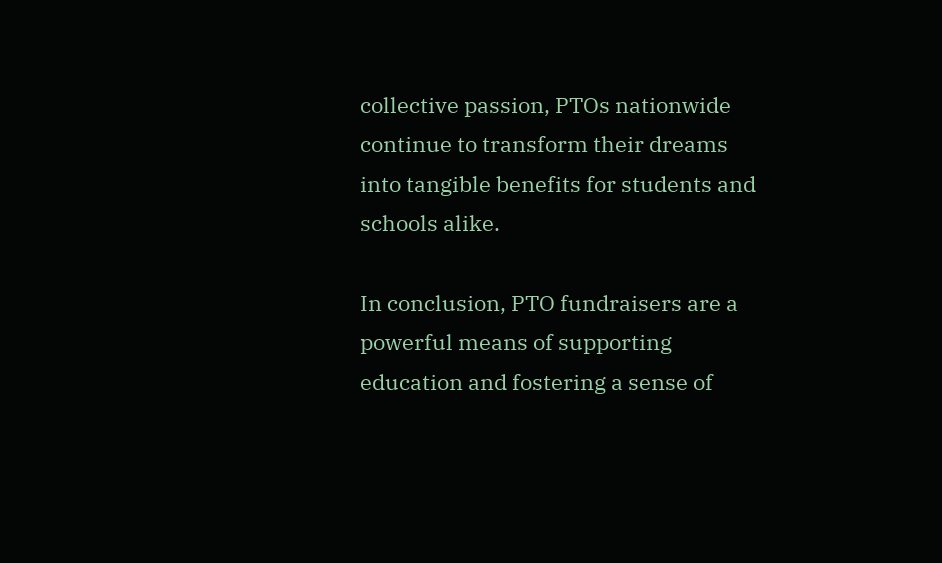collective passion, PTOs nationwide continue to transform their dreams into tangible benefits for students and schools alike.

In conclusion, PTO fundraisers are a powerful means of supporting education and fostering a sense of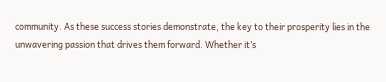community. As these success stories demonstrate, the key to their prosperity lies in the unwavering passion that drives them forward. Whether it’s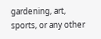gardening, art, sports, or any other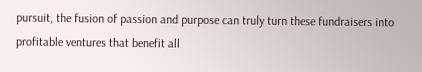pursuit, the fusion of passion and purpose can truly turn these fundraisers into profitable ventures that benefit all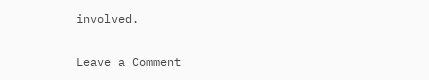involved.

Leave a Comment